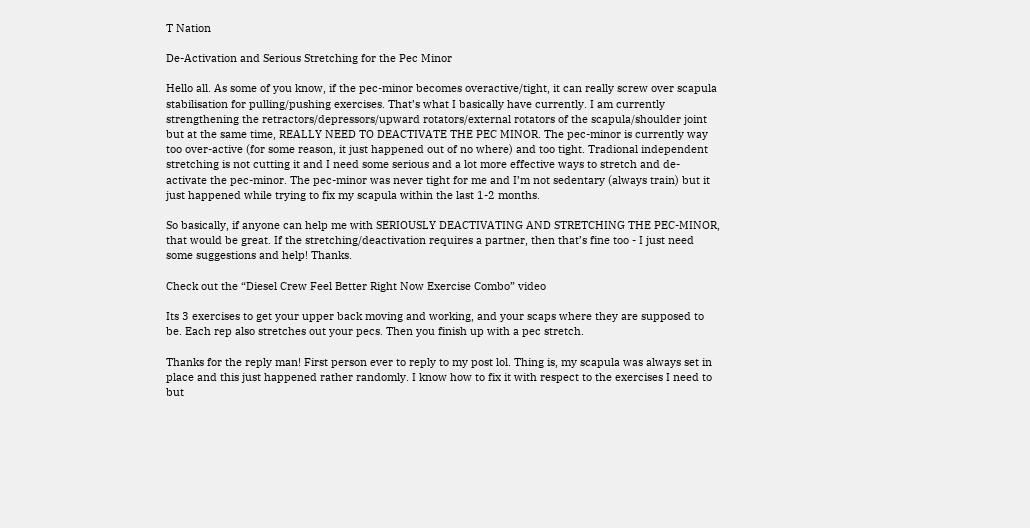T Nation

De-Activation and Serious Stretching for the Pec Minor

Hello all. As some of you know, if the pec-minor becomes overactive/tight, it can really screw over scapula stabilisation for pulling/pushing exercises. That’s what I basically have currently. I am currently strengthening the retractors/depressors/upward rotators/external rotators of the scapula/shoulder joint but at the same time, REALLY NEED TO DEACTIVATE THE PEC MINOR. The pec-minor is currently way too over-active (for some reason, it just happened out of no where) and too tight. Tradional independent stretching is not cutting it and I need some serious and a lot more effective ways to stretch and de-activate the pec-minor. The pec-minor was never tight for me and I’m not sedentary (always train) but it just happened while trying to fix my scapula within the last 1-2 months.

So basically, if anyone can help me with SERIOUSLY DEACTIVATING AND STRETCHING THE PEC-MINOR, that would be great. If the stretching/deactivation requires a partner, then that’s fine too - I just need some suggestions and help! Thanks.

Check out the “Diesel Crew Feel Better Right Now Exercise Combo” video

Its 3 exercises to get your upper back moving and working, and your scaps where they are supposed to be. Each rep also stretches out your pecs. Then you finish up with a pec stretch.

Thanks for the reply man! First person ever to reply to my post lol. Thing is, my scapula was always set in place and this just happened rather randomly. I know how to fix it with respect to the exercises I need to but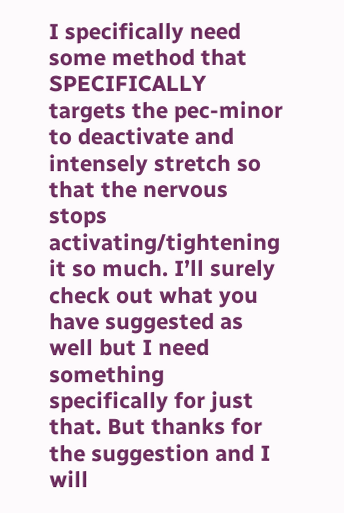I specifically need some method that SPECIFICALLY targets the pec-minor to deactivate and intensely stretch so that the nervous stops activating/tightening it so much. I’ll surely check out what you have suggested as well but I need something specifically for just that. But thanks for the suggestion and I will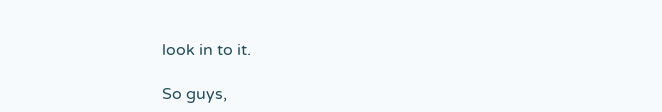look in to it.

So guys,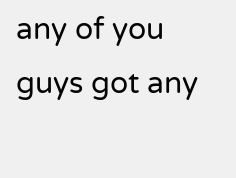any of you guys got any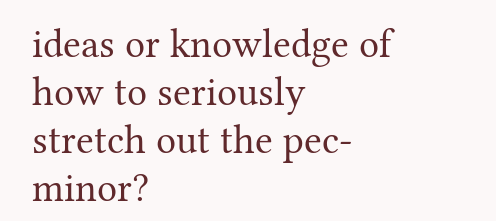ideas or knowledge of how to seriously stretch out the pec-minor?